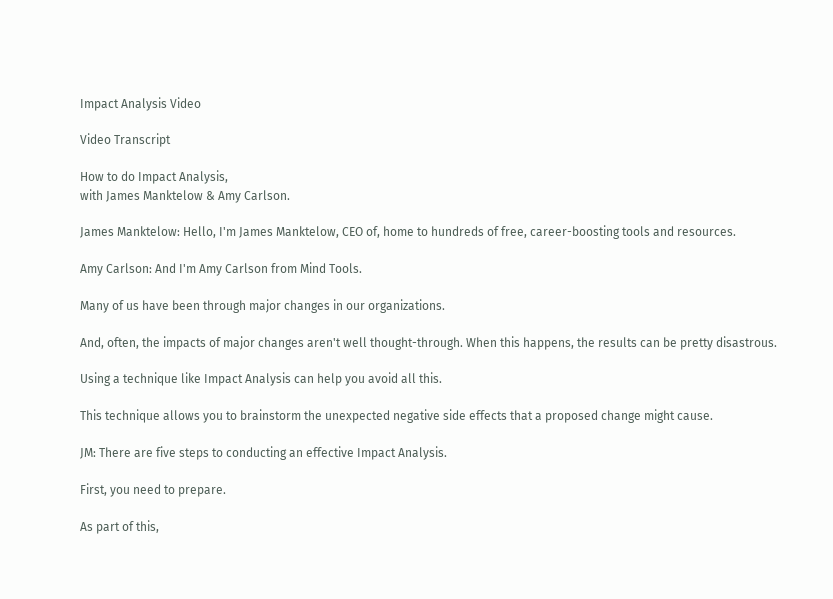Impact Analysis Video

Video Transcript

How to do Impact Analysis,
with James Manktelow & Amy Carlson.

James Manktelow: Hello, I'm James Manktelow, CEO of, home to hundreds of free, career-boosting tools and resources.

Amy Carlson: And I'm Amy Carlson from Mind Tools.

Many of us have been through major changes in our organizations.

And, often, the impacts of major changes aren't well thought-through. When this happens, the results can be pretty disastrous.

Using a technique like Impact Analysis can help you avoid all this.

This technique allows you to brainstorm the unexpected negative side effects that a proposed change might cause.

JM: There are five steps to conducting an effective Impact Analysis.

First, you need to prepare.

As part of this,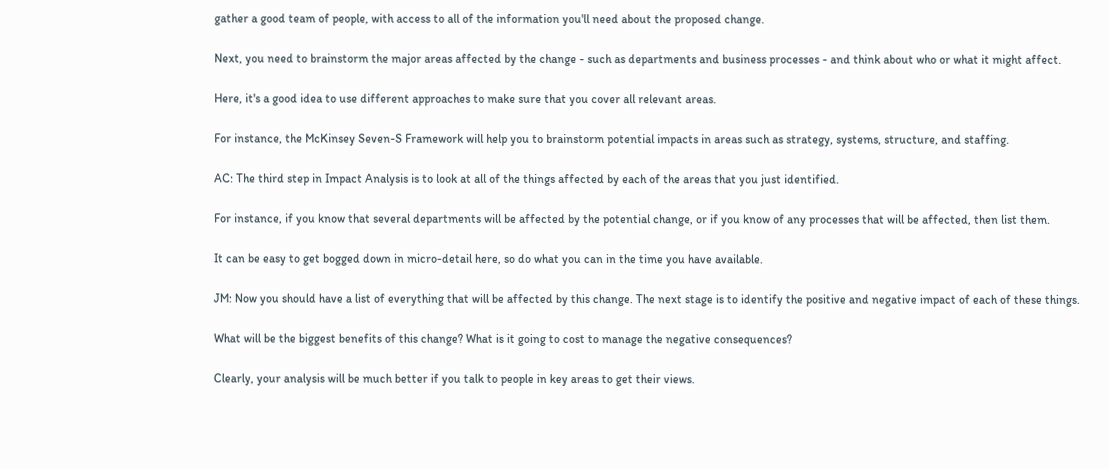gather a good team of people, with access to all of the information you'll need about the proposed change.

Next, you need to brainstorm the major areas affected by the change - such as departments and business processes - and think about who or what it might affect.

Here, it's a good idea to use different approaches to make sure that you cover all relevant areas.

For instance, the McKinsey Seven-S Framework will help you to brainstorm potential impacts in areas such as strategy, systems, structure, and staffing.

AC: The third step in Impact Analysis is to look at all of the things affected by each of the areas that you just identified.

For instance, if you know that several departments will be affected by the potential change, or if you know of any processes that will be affected, then list them.

It can be easy to get bogged down in micro-detail here, so do what you can in the time you have available.

JM: Now you should have a list of everything that will be affected by this change. The next stage is to identify the positive and negative impact of each of these things.

What will be the biggest benefits of this change? What is it going to cost to manage the negative consequences?

Clearly, your analysis will be much better if you talk to people in key areas to get their views.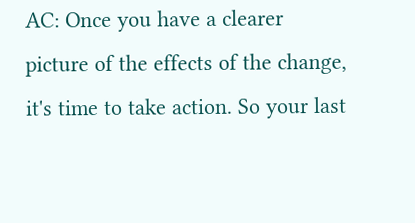AC: Once you have a clearer picture of the effects of the change, it's time to take action. So your last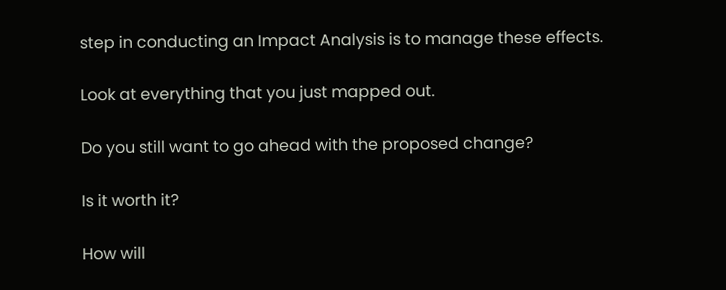step in conducting an Impact Analysis is to manage these effects.

Look at everything that you just mapped out.

Do you still want to go ahead with the proposed change?

Is it worth it?

How will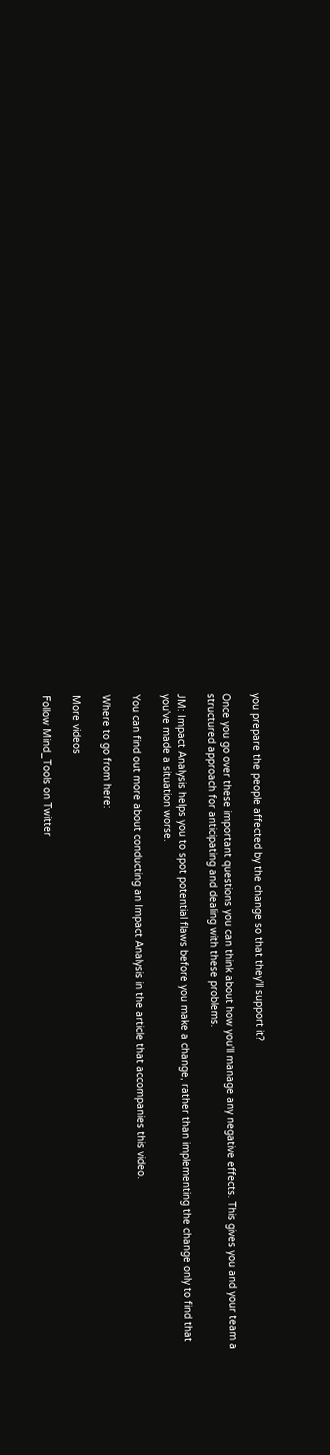you prepare the people affected by the change so that they'll support it?

Once you go over these important questions you can think about how you'll manage any negative effects. This gives you and your team a structured approach for anticipating and dealing with these problems.

JM: Impact Analysis helps you to spot potential flaws before you make a change, rather than implementing the change only to find that you've made a situation worse.

You can find out more about conducting an Impact Analysis in the article that accompanies this video.

Where to go from here:

More videos

Follow Mind_Tools on Twitter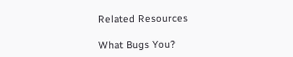Related Resources

What Bugs You?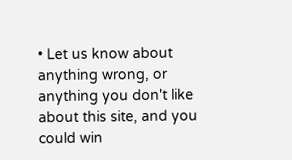• Let us know about anything wrong, or anything you don't like about this site, and you could win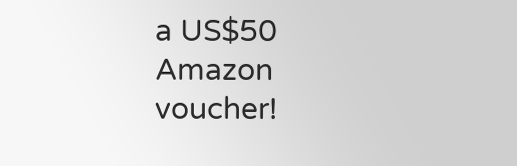a US$50 Amazon voucher!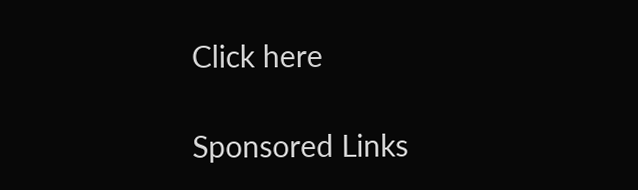Click here

Sponsored Links